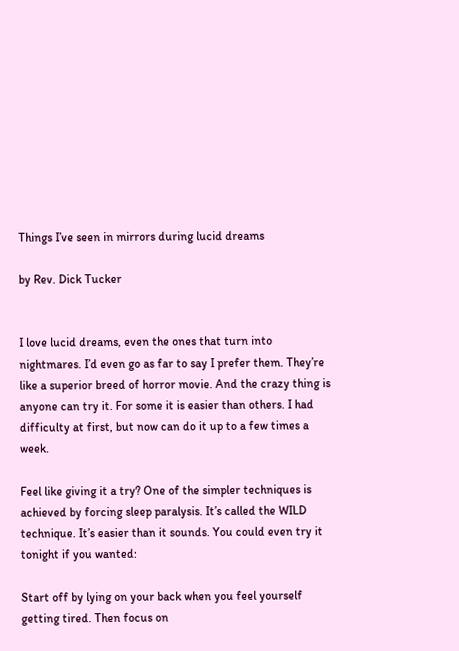Things I’ve seen in mirrors during lucid dreams

by Rev. Dick Tucker


I love lucid dreams, even the ones that turn into nightmares. I’d even go as far to say I prefer them. They’re like a superior breed of horror movie. And the crazy thing is anyone can try it. For some it is easier than others. I had difficulty at first, but now can do it up to a few times a week.

Feel like giving it a try? One of the simpler techniques is achieved by forcing sleep paralysis. It’s called the WILD technique. It’s easier than it sounds. You could even try it tonight if you wanted:

Start off by lying on your back when you feel yourself getting tired. Then focus on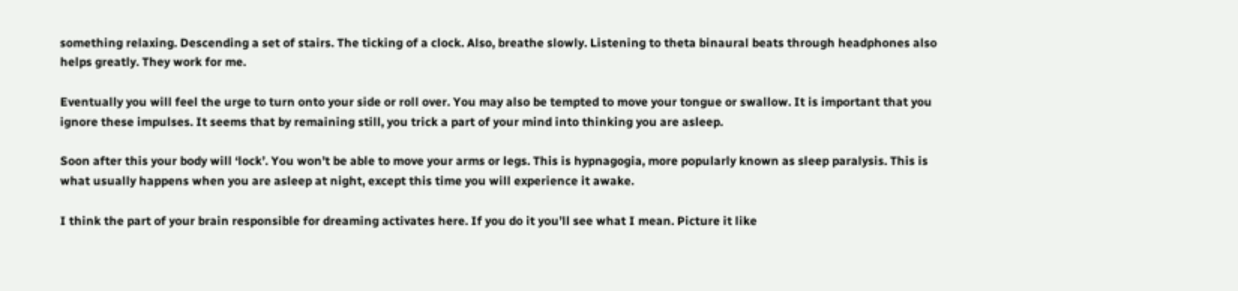something relaxing. Descending a set of stairs. The ticking of a clock. Also, breathe slowly. Listening to theta binaural beats through headphones also helps greatly. They work for me.

Eventually you will feel the urge to turn onto your side or roll over. You may also be tempted to move your tongue or swallow. It is important that you ignore these impulses. It seems that by remaining still, you trick a part of your mind into thinking you are asleep.

Soon after this your body will ‘lock’. You won’t be able to move your arms or legs. This is hypnagogia, more popularly known as sleep paralysis. This is what usually happens when you are asleep at night, except this time you will experience it awake.

I think the part of your brain responsible for dreaming activates here. If you do it you’ll see what I mean. Picture it like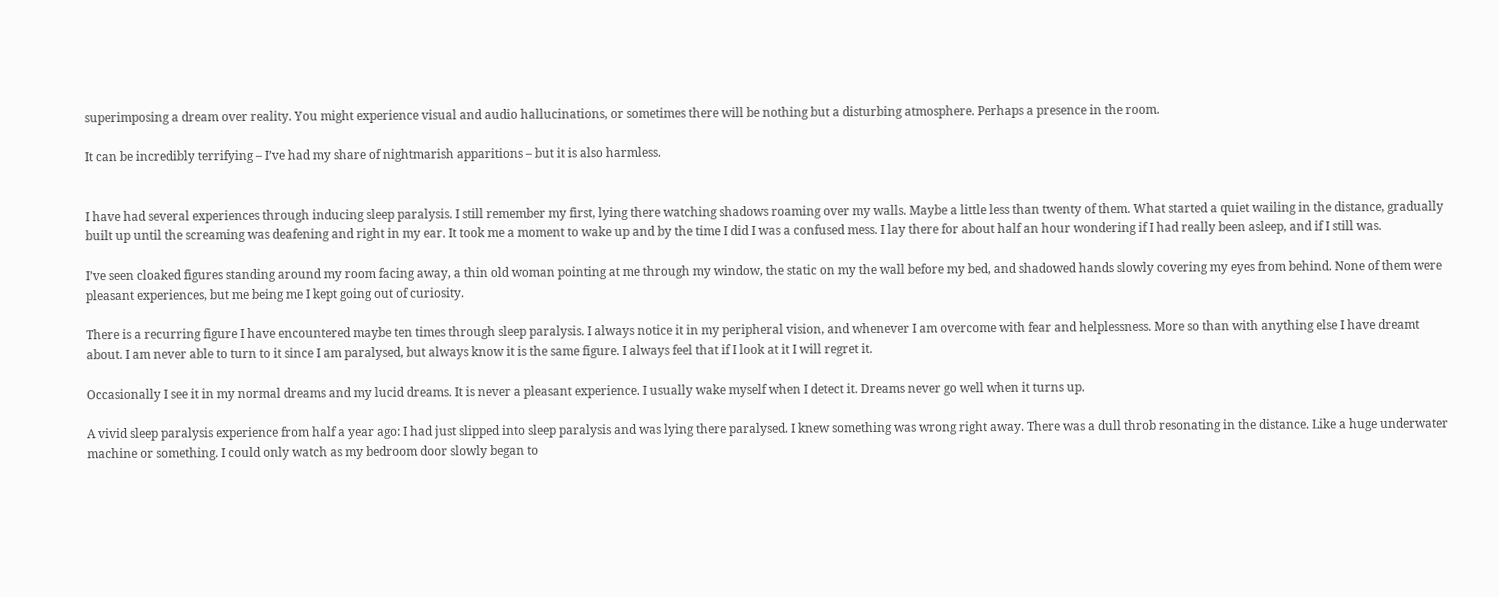superimposing a dream over reality. You might experience visual and audio hallucinations, or sometimes there will be nothing but a disturbing atmosphere. Perhaps a presence in the room.

It can be incredibly terrifying – I’ve had my share of nightmarish apparitions – but it is also harmless.


I have had several experiences through inducing sleep paralysis. I still remember my first, lying there watching shadows roaming over my walls. Maybe a little less than twenty of them. What started a quiet wailing in the distance, gradually built up until the screaming was deafening and right in my ear. It took me a moment to wake up and by the time I did I was a confused mess. I lay there for about half an hour wondering if I had really been asleep, and if I still was.

I’ve seen cloaked figures standing around my room facing away, a thin old woman pointing at me through my window, the static on my the wall before my bed, and shadowed hands slowly covering my eyes from behind. None of them were pleasant experiences, but me being me I kept going out of curiosity.

There is a recurring figure I have encountered maybe ten times through sleep paralysis. I always notice it in my peripheral vision, and whenever I am overcome with fear and helplessness. More so than with anything else I have dreamt about. I am never able to turn to it since I am paralysed, but always know it is the same figure. I always feel that if I look at it I will regret it.

Occasionally I see it in my normal dreams and my lucid dreams. It is never a pleasant experience. I usually wake myself when I detect it. Dreams never go well when it turns up.

A vivid sleep paralysis experience from half a year ago: I had just slipped into sleep paralysis and was lying there paralysed. I knew something was wrong right away. There was a dull throb resonating in the distance. Like a huge underwater machine or something. I could only watch as my bedroom door slowly began to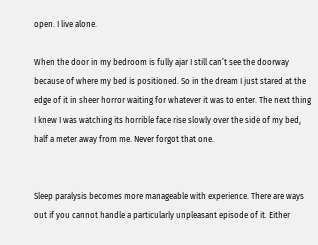open. I live alone.

When the door in my bedroom is fully ajar I still can’t see the doorway because of where my bed is positioned. So in the dream I just stared at the edge of it in sheer horror waiting for whatever it was to enter. The next thing I knew I was watching its horrible face rise slowly over the side of my bed, half a meter away from me. Never forgot that one.


Sleep paralysis becomes more manageable with experience. There are ways out if you cannot handle a particularly unpleasant episode of it. Either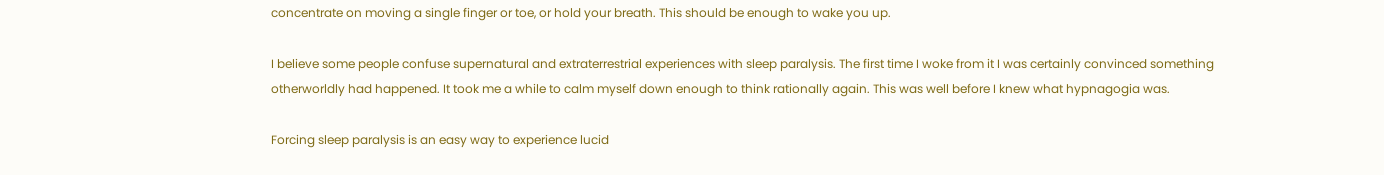concentrate on moving a single finger or toe, or hold your breath. This should be enough to wake you up.

I believe some people confuse supernatural and extraterrestrial experiences with sleep paralysis. The first time I woke from it I was certainly convinced something otherworldly had happened. It took me a while to calm myself down enough to think rationally again. This was well before I knew what hypnagogia was.

Forcing sleep paralysis is an easy way to experience lucid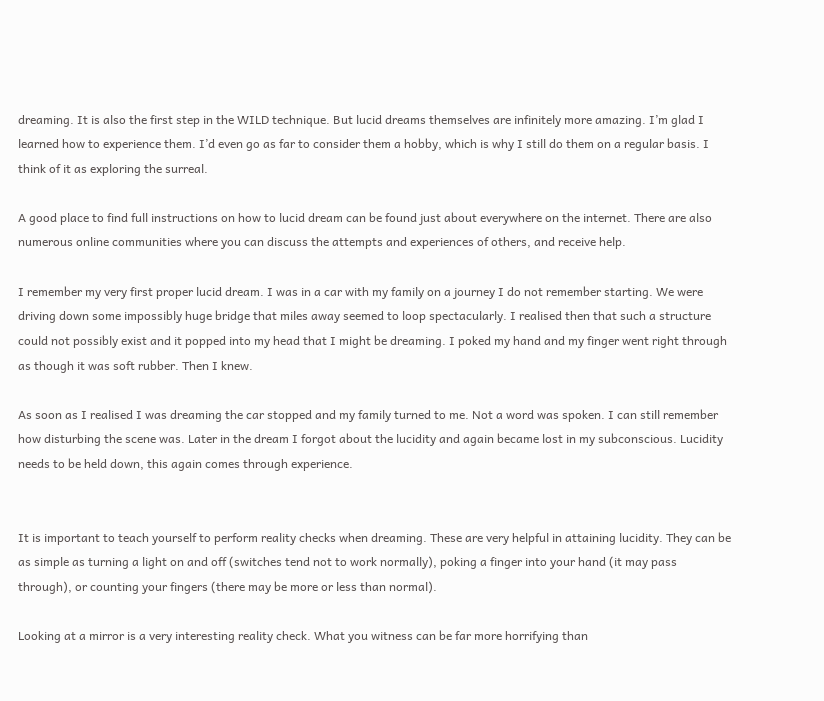dreaming. It is also the first step in the WILD technique. But lucid dreams themselves are infinitely more amazing. I’m glad I learned how to experience them. I’d even go as far to consider them a hobby, which is why I still do them on a regular basis. I think of it as exploring the surreal.

A good place to find full instructions on how to lucid dream can be found just about everywhere on the internet. There are also numerous online communities where you can discuss the attempts and experiences of others, and receive help.

I remember my very first proper lucid dream. I was in a car with my family on a journey I do not remember starting. We were driving down some impossibly huge bridge that miles away seemed to loop spectacularly. I realised then that such a structure could not possibly exist and it popped into my head that I might be dreaming. I poked my hand and my finger went right through as though it was soft rubber. Then I knew.

As soon as I realised I was dreaming the car stopped and my family turned to me. Not a word was spoken. I can still remember how disturbing the scene was. Later in the dream I forgot about the lucidity and again became lost in my subconscious. Lucidity needs to be held down, this again comes through experience.


It is important to teach yourself to perform reality checks when dreaming. These are very helpful in attaining lucidity. They can be as simple as turning a light on and off (switches tend not to work normally), poking a finger into your hand (it may pass through), or counting your fingers (there may be more or less than normal).

Looking at a mirror is a very interesting reality check. What you witness can be far more horrifying than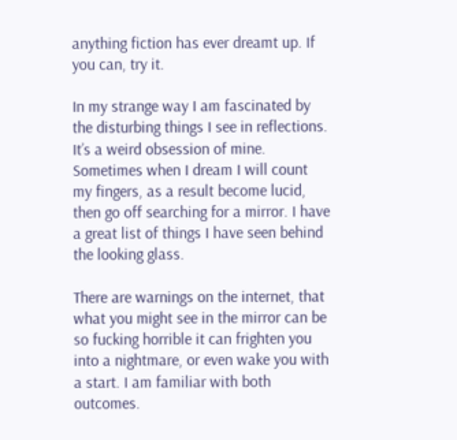anything fiction has ever dreamt up. If you can, try it.

In my strange way I am fascinated by the disturbing things I see in reflections. It’s a weird obsession of mine. Sometimes when I dream I will count my fingers, as a result become lucid, then go off searching for a mirror. I have a great list of things I have seen behind the looking glass.

There are warnings on the internet, that what you might see in the mirror can be so fucking horrible it can frighten you into a nightmare, or even wake you with a start. I am familiar with both outcomes.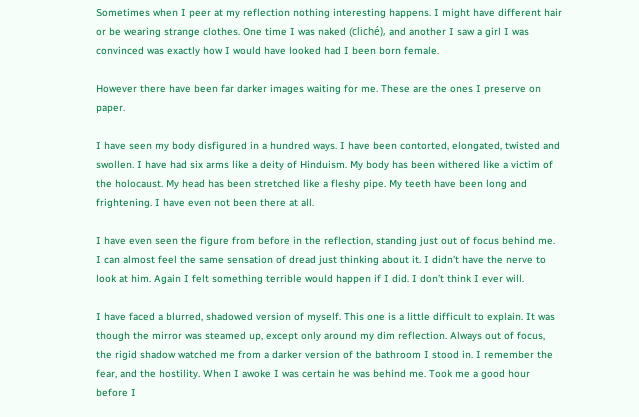Sometimes when I peer at my reflection nothing interesting happens. I might have different hair or be wearing strange clothes. One time I was naked (cliché), and another I saw a girl I was convinced was exactly how I would have looked had I been born female.

However there have been far darker images waiting for me. These are the ones I preserve on paper.

I have seen my body disfigured in a hundred ways. I have been contorted, elongated, twisted and swollen. I have had six arms like a deity of Hinduism. My body has been withered like a victim of the holocaust. My head has been stretched like a fleshy pipe. My teeth have been long and frightening. I have even not been there at all.

I have even seen the figure from before in the reflection, standing just out of focus behind me. I can almost feel the same sensation of dread just thinking about it. I didn’t have the nerve to look at him. Again I felt something terrible would happen if I did. I don’t think I ever will.

I have faced a blurred, shadowed version of myself. This one is a little difficult to explain. It was though the mirror was steamed up, except only around my dim reflection. Always out of focus, the rigid shadow watched me from a darker version of the bathroom I stood in. I remember the fear, and the hostility. When I awoke I was certain he was behind me. Took me a good hour before I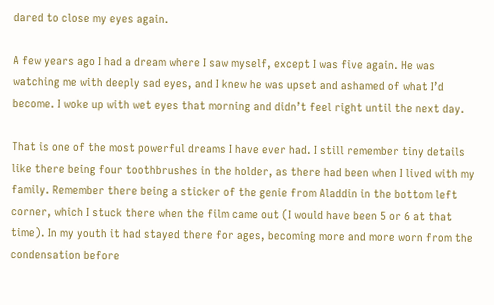dared to close my eyes again.

A few years ago I had a dream where I saw myself, except I was five again. He was watching me with deeply sad eyes, and I knew he was upset and ashamed of what I’d become. I woke up with wet eyes that morning and didn’t feel right until the next day.

That is one of the most powerful dreams I have ever had. I still remember tiny details like there being four toothbrushes in the holder, as there had been when I lived with my family. Remember there being a sticker of the genie from Aladdin in the bottom left corner, which I stuck there when the film came out (I would have been 5 or 6 at that time). In my youth it had stayed there for ages, becoming more and more worn from the condensation before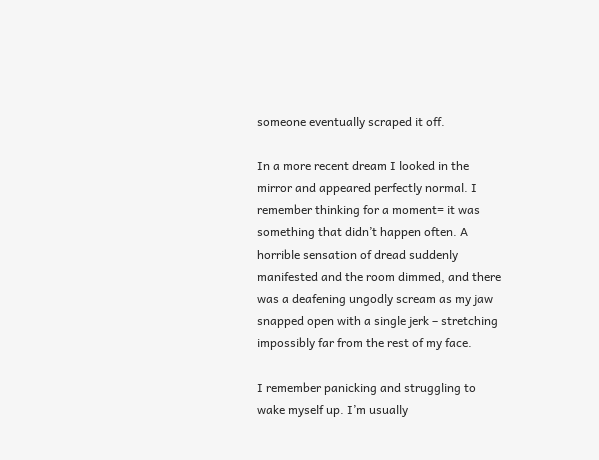someone eventually scraped it off.

In a more recent dream I looked in the mirror and appeared perfectly normal. I remember thinking for a moment= it was something that didn’t happen often. A horrible sensation of dread suddenly manifested and the room dimmed, and there was a deafening ungodly scream as my jaw snapped open with a single jerk – stretching impossibly far from the rest of my face.

I remember panicking and struggling to wake myself up. I’m usually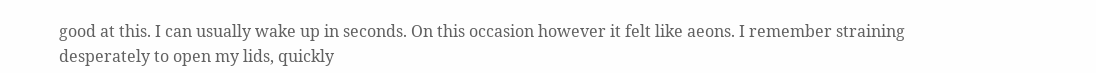good at this. I can usually wake up in seconds. On this occasion however it felt like aeons. I remember straining desperately to open my lids, quickly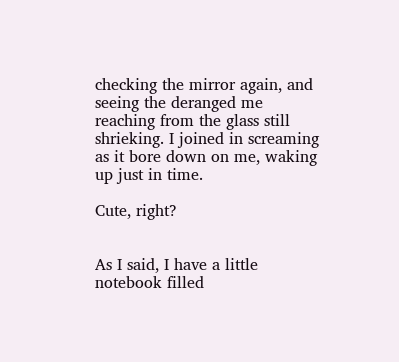checking the mirror again, and seeing the deranged me reaching from the glass still shrieking. I joined in screaming as it bore down on me, waking up just in time.

Cute, right?


As I said, I have a little notebook filled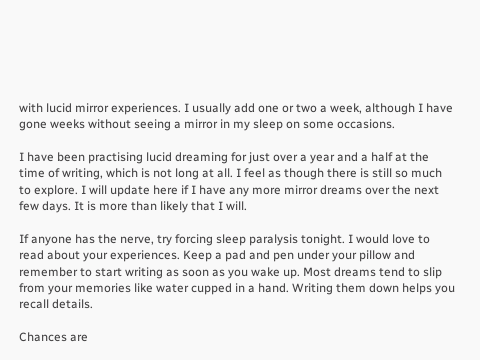with lucid mirror experiences. I usually add one or two a week, although I have gone weeks without seeing a mirror in my sleep on some occasions.

I have been practising lucid dreaming for just over a year and a half at the time of writing, which is not long at all. I feel as though there is still so much to explore. I will update here if I have any more mirror dreams over the next few days. It is more than likely that I will.

If anyone has the nerve, try forcing sleep paralysis tonight. I would love to read about your experiences. Keep a pad and pen under your pillow and remember to start writing as soon as you wake up. Most dreams tend to slip from your memories like water cupped in a hand. Writing them down helps you recall details.

Chances are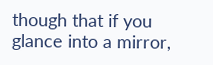though that if you glance into a mirror,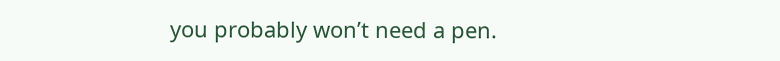you probably won’t need a pen.